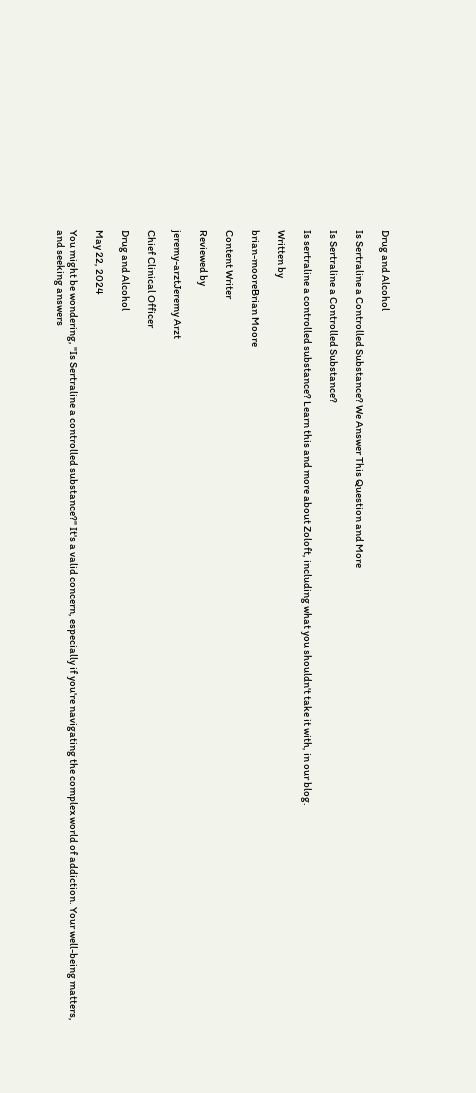Drug and Alcohol

Is Sertraline a Controlled Substance? We Answer This Question and More

Is Sertraline a Controlled Substance?

Is sertraline a controlled substance? Learn this and more about Zoloft, including what you shouldn't take it with, in our blog.

Written by

brian-mooreBrian Moore

Content Writer

Reviewed by

jeremy-arztJeremy Arzt

Chief Clinical Officer

Drug and Alcohol

May 22, 2024

You might be wondering, "Is Sertraline a controlled substance?" It's a valid concern, especially if you're navigating the complex world of addiction. Your well-being matters, and seeking answers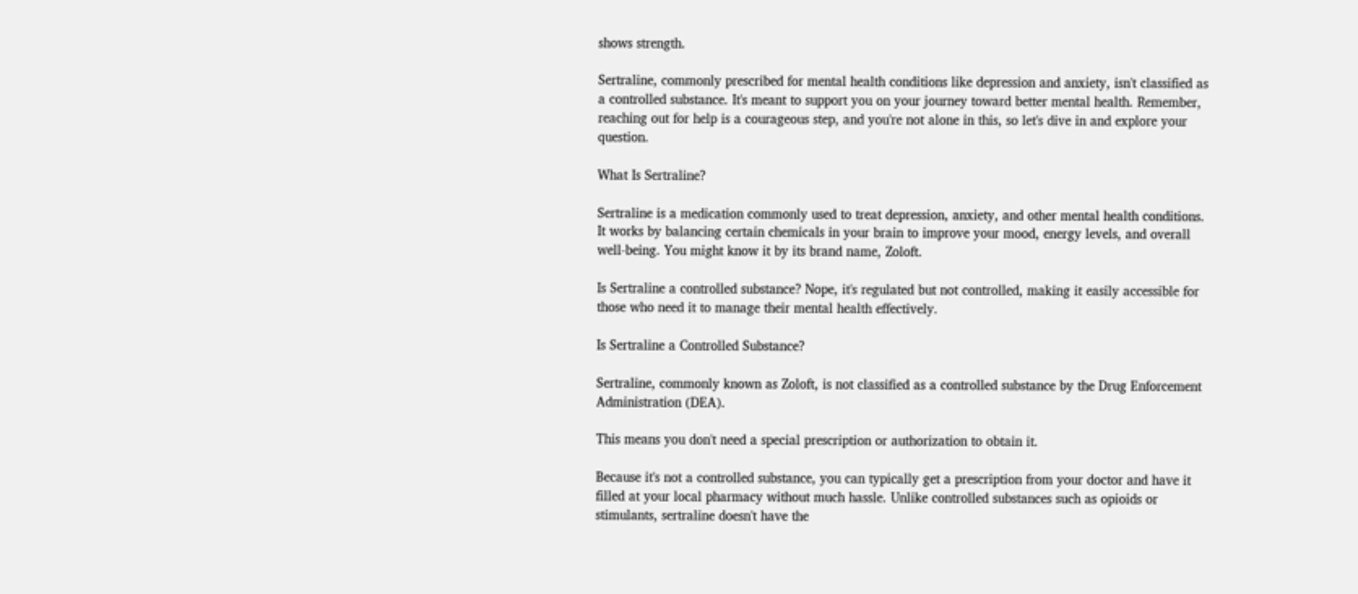shows strength.

Sertraline, commonly prescribed for mental health conditions like depression and anxiety, isn't classified as a controlled substance. It's meant to support you on your journey toward better mental health. Remember, reaching out for help is a courageous step, and you're not alone in this, so let's dive in and explore your question.

What Is Sertraline?

Sertraline is a medication commonly used to treat depression, anxiety, and other mental health conditions. It works by balancing certain chemicals in your brain to improve your mood, energy levels, and overall well-being. You might know it by its brand name, Zoloft.

Is Sertraline a controlled substance? Nope, it's regulated but not controlled, making it easily accessible for those who need it to manage their mental health effectively.

Is Sertraline a Controlled Substance?

Sertraline, commonly known as Zoloft, is not classified as a controlled substance by the Drug Enforcement Administration (DEA).

This means you don't need a special prescription or authorization to obtain it.

Because it's not a controlled substance, you can typically get a prescription from your doctor and have it filled at your local pharmacy without much hassle. Unlike controlled substances such as opioids or stimulants, sertraline doesn't have the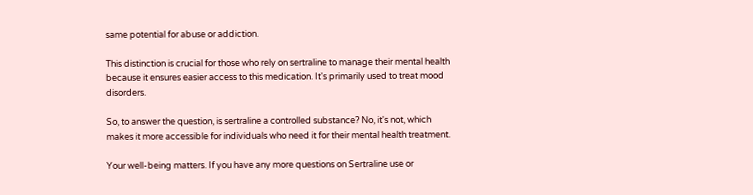same potential for abuse or addiction.

This distinction is crucial for those who rely on sertraline to manage their mental health because it ensures easier access to this medication. It's primarily used to treat mood disorders.

So, to answer the question, is sertraline a controlled substance? No, it's not, which makes it more accessible for individuals who need it for their mental health treatment.

Your well-being matters. If you have any more questions on Sertraline use or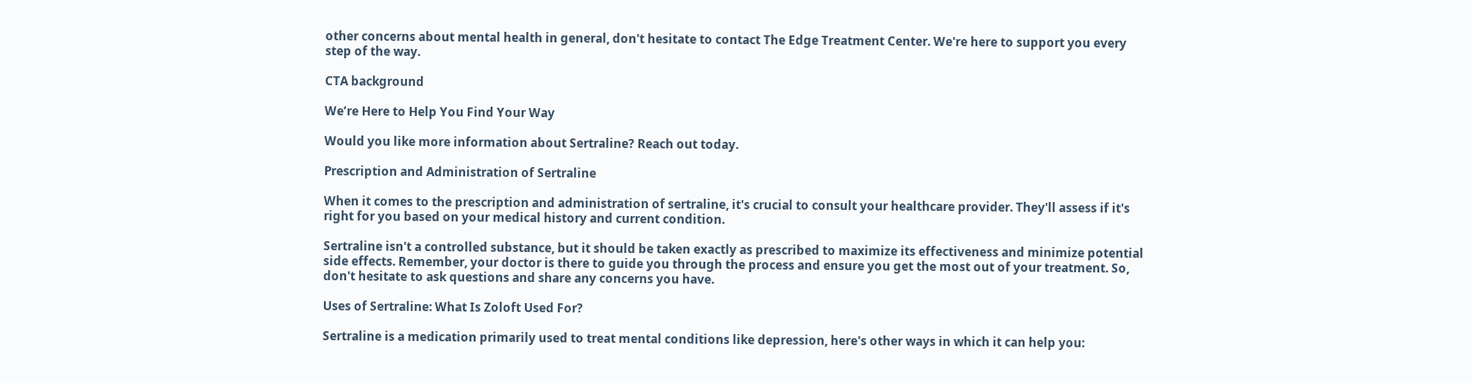other concerns about mental health in general, don't hesitate to contact The Edge Treatment Center. We're here to support you every step of the way.

CTA background

We’re Here to Help You Find Your Way

Would you like more information about Sertraline? Reach out today.

Prescription and Administration of Sertraline

When it comes to the prescription and administration of sertraline, it's crucial to consult your healthcare provider. They'll assess if it's right for you based on your medical history and current condition.

Sertraline isn't a controlled substance, but it should be taken exactly as prescribed to maximize its effectiveness and minimize potential side effects. Remember, your doctor is there to guide you through the process and ensure you get the most out of your treatment. So, don't hesitate to ask questions and share any concerns you have.

Uses of Sertraline: What Is Zoloft Used For?

Sertraline is a medication primarily used to treat mental conditions like depression, here's other ways in which it can help you: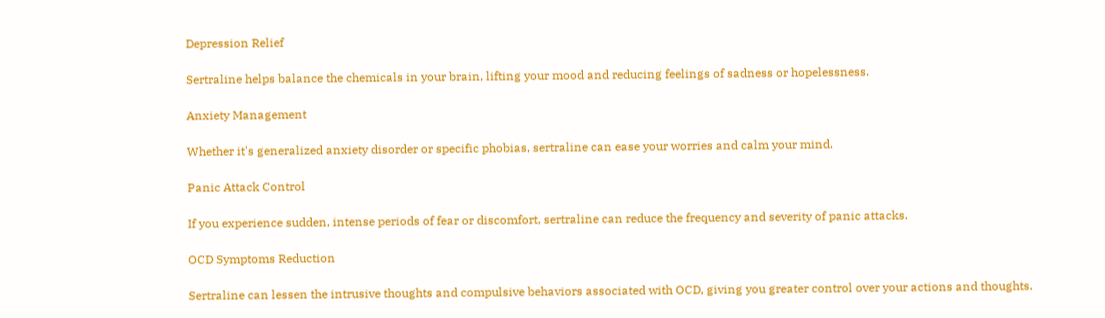Depression Relief

Sertraline helps balance the chemicals in your brain, lifting your mood and reducing feelings of sadness or hopelessness.

Anxiety Management

Whether it's generalized anxiety disorder or specific phobias, sertraline can ease your worries and calm your mind.

Panic Attack Control

If you experience sudden, intense periods of fear or discomfort, sertraline can reduce the frequency and severity of panic attacks.

OCD Symptoms Reduction

Sertraline can lessen the intrusive thoughts and compulsive behaviors associated with OCD, giving you greater control over your actions and thoughts.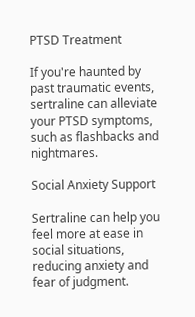PTSD Treatment

If you're haunted by past traumatic events, sertraline can alleviate your PTSD symptoms, such as flashbacks and nightmares.

Social Anxiety Support

Sertraline can help you feel more at ease in social situations, reducing anxiety and fear of judgment.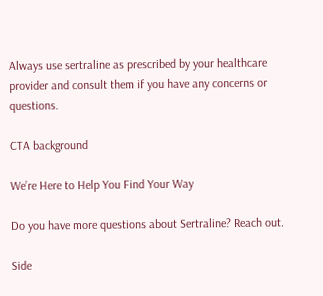Always use sertraline as prescribed by your healthcare provider and consult them if you have any concerns or questions.

CTA background

We’re Here to Help You Find Your Way

Do you have more questions about Sertraline? Reach out.

Side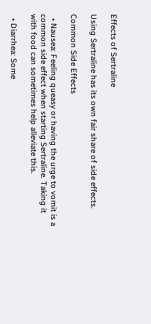Effects of Sertraline

Using Sertraline has its own fair share of side effects.

Common Side Effects

  • Nausea: Feeling queasy or having the urge to vomit is a common side effect when starting Sertraline. Taking it with food can sometimes help alleviate this.

  • Diarrhea: Some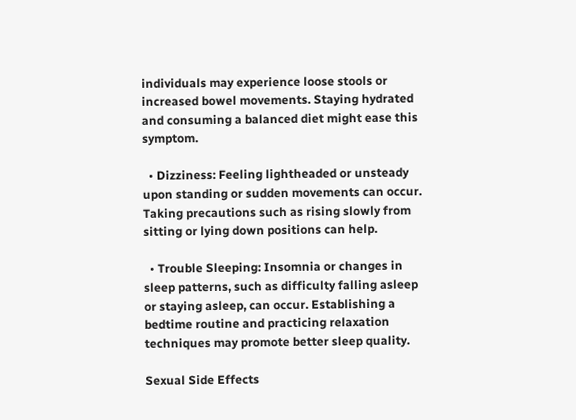individuals may experience loose stools or increased bowel movements. Staying hydrated and consuming a balanced diet might ease this symptom.

  • Dizziness: Feeling lightheaded or unsteady upon standing or sudden movements can occur. Taking precautions such as rising slowly from sitting or lying down positions can help.

  • Trouble Sleeping: Insomnia or changes in sleep patterns, such as difficulty falling asleep or staying asleep, can occur. Establishing a bedtime routine and practicing relaxation techniques may promote better sleep quality.

Sexual Side Effects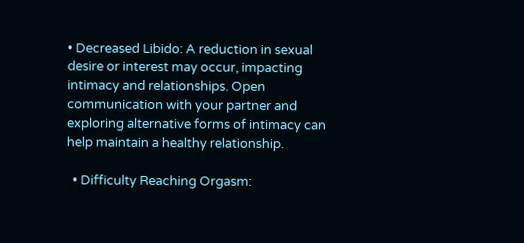• Decreased Libido: A reduction in sexual desire or interest may occur, impacting intimacy and relationships. Open communication with your partner and exploring alternative forms of intimacy can help maintain a healthy relationship.

  • Difficulty Reaching Orgasm: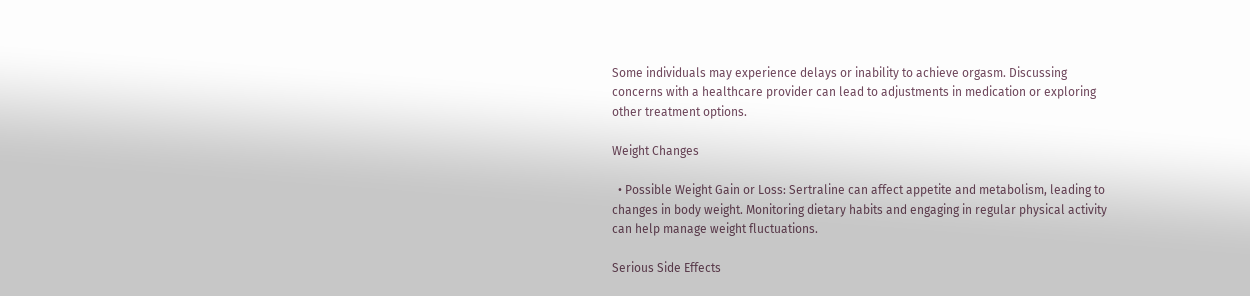Some individuals may experience delays or inability to achieve orgasm. Discussing concerns with a healthcare provider can lead to adjustments in medication or exploring other treatment options.

Weight Changes

  • Possible Weight Gain or Loss: Sertraline can affect appetite and metabolism, leading to changes in body weight. Monitoring dietary habits and engaging in regular physical activity can help manage weight fluctuations.

Serious Side Effects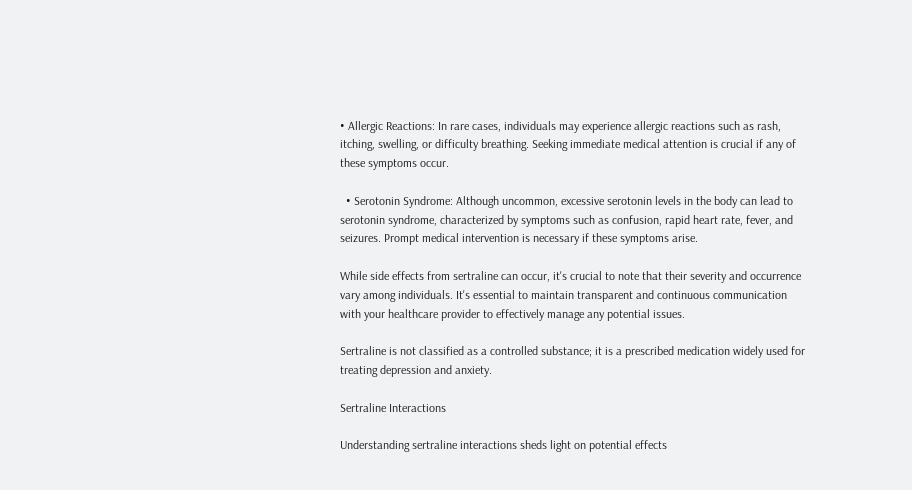• Allergic Reactions: In rare cases, individuals may experience allergic reactions such as rash, itching, swelling, or difficulty breathing. Seeking immediate medical attention is crucial if any of these symptoms occur.

  • Serotonin Syndrome: Although uncommon, excessive serotonin levels in the body can lead to serotonin syndrome, characterized by symptoms such as confusion, rapid heart rate, fever, and seizures. Prompt medical intervention is necessary if these symptoms arise.

While side effects from sertraline can occur, it's crucial to note that their severity and occurrence vary among individuals. It's essential to maintain transparent and continuous communication with your healthcare provider to effectively manage any potential issues.

Sertraline is not classified as a controlled substance; it is a prescribed medication widely used for treating depression and anxiety.

Sertraline Interactions

Understanding sertraline interactions sheds light on potential effects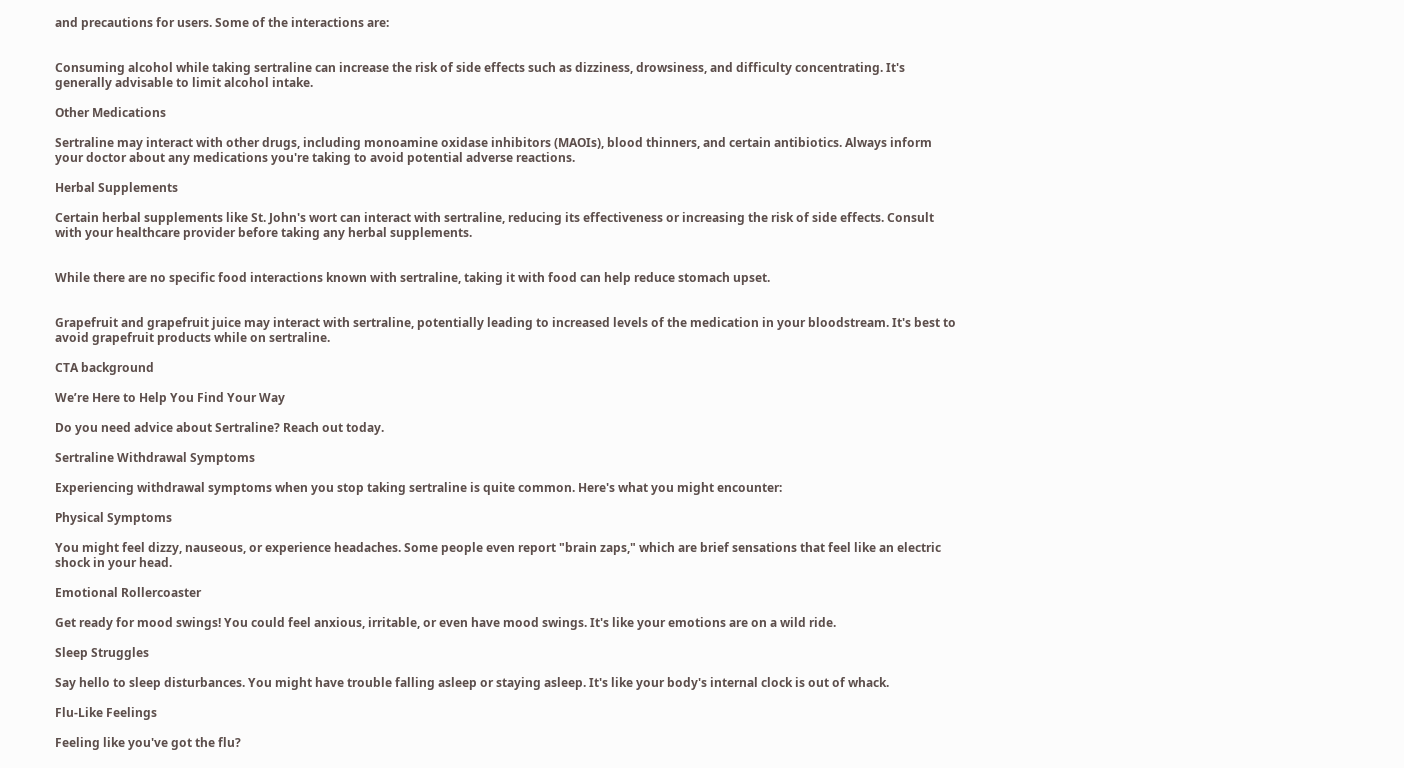and precautions for users. Some of the interactions are:


Consuming alcohol while taking sertraline can increase the risk of side effects such as dizziness, drowsiness, and difficulty concentrating. It's generally advisable to limit alcohol intake.

Other Medications

Sertraline may interact with other drugs, including monoamine oxidase inhibitors (MAOIs), blood thinners, and certain antibiotics. Always inform your doctor about any medications you're taking to avoid potential adverse reactions.

Herbal Supplements

Certain herbal supplements like St. John's wort can interact with sertraline, reducing its effectiveness or increasing the risk of side effects. Consult with your healthcare provider before taking any herbal supplements.


While there are no specific food interactions known with sertraline, taking it with food can help reduce stomach upset.


Grapefruit and grapefruit juice may interact with sertraline, potentially leading to increased levels of the medication in your bloodstream. It's best to avoid grapefruit products while on sertraline.

CTA background

We’re Here to Help You Find Your Way

Do you need advice about Sertraline? Reach out today.

Sertraline Withdrawal Symptoms

Experiencing withdrawal symptoms when you stop taking sertraline is quite common. Here's what you might encounter:

Physical Symptoms

You might feel dizzy, nauseous, or experience headaches. Some people even report "brain zaps," which are brief sensations that feel like an electric shock in your head.

Emotional Rollercoaster

Get ready for mood swings! You could feel anxious, irritable, or even have mood swings. It's like your emotions are on a wild ride.

Sleep Struggles

Say hello to sleep disturbances. You might have trouble falling asleep or staying asleep. It's like your body's internal clock is out of whack.

Flu-Like Feelings

Feeling like you've got the flu?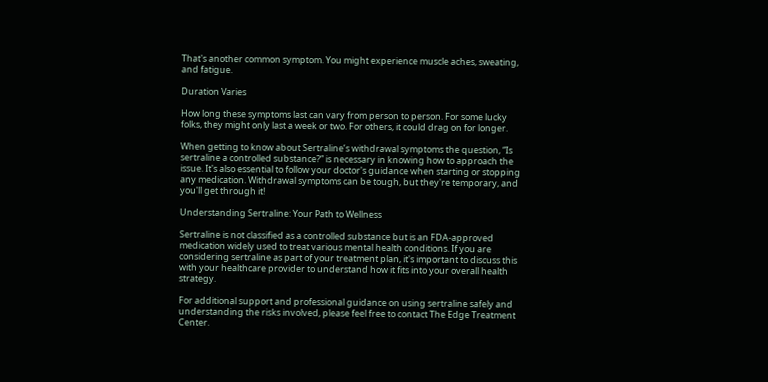That's another common symptom. You might experience muscle aches, sweating, and fatigue.

Duration Varies

How long these symptoms last can vary from person to person. For some lucky folks, they might only last a week or two. For others, it could drag on for longer.

When getting to know about Sertraline’s withdrawal symptoms the question, “Is sertraline a controlled substance?” is necessary in knowing how to approach the issue. It's also essential to follow your doctor's guidance when starting or stopping any medication. Withdrawal symptoms can be tough, but they're temporary, and you'll get through it!

Understanding Sertraline: Your Path to Wellness

Sertraline is not classified as a controlled substance but is an FDA-approved medication widely used to treat various mental health conditions. If you are considering sertraline as part of your treatment plan, it's important to discuss this with your healthcare provider to understand how it fits into your overall health strategy.

For additional support and professional guidance on using sertraline safely and understanding the risks involved, please feel free to contact The Edge Treatment Center.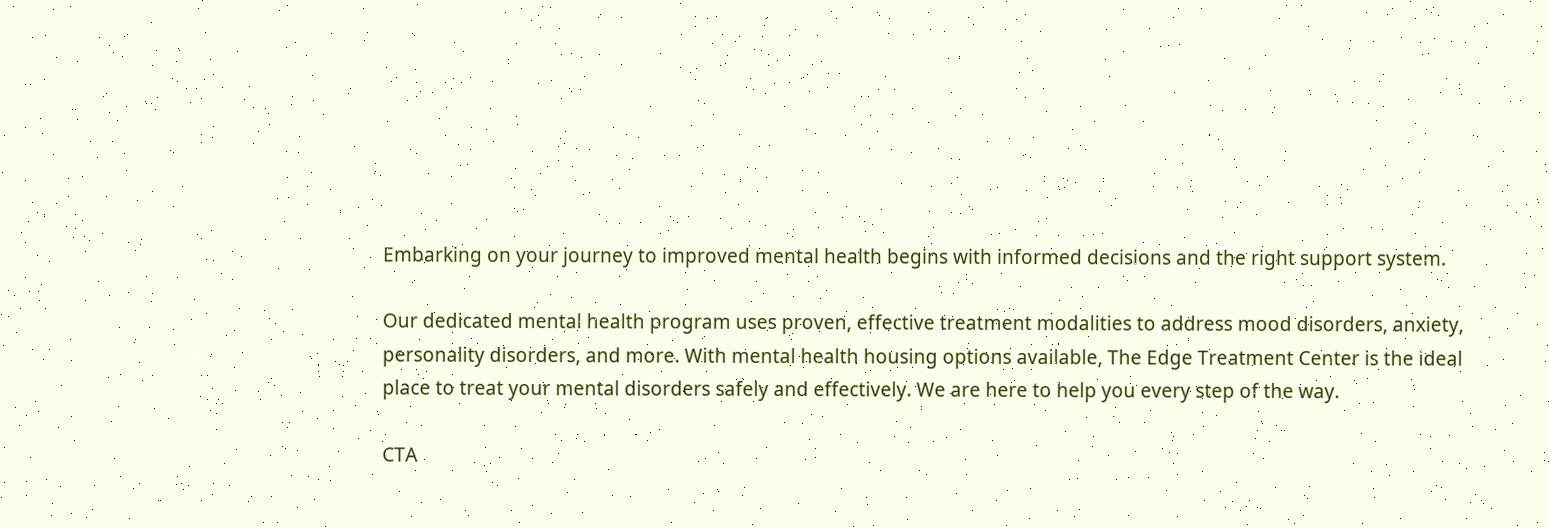Embarking on your journey to improved mental health begins with informed decisions and the right support system.

Our dedicated mental health program uses proven, effective treatment modalities to address mood disorders, anxiety, personality disorders, and more. With mental health housing options available, The Edge Treatment Center is the ideal place to treat your mental disorders safely and effectively. We are here to help you every step of the way.

CTA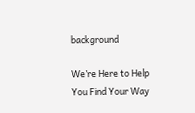background

We’re Here to Help You Find Your Way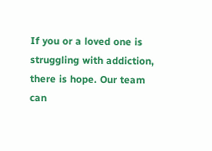If you or a loved one is struggling with addiction, there is hope. Our team can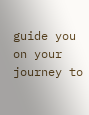guide you on your journey to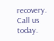recovery. Call us today.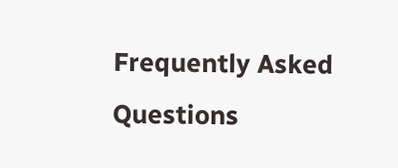Frequently Asked Questions